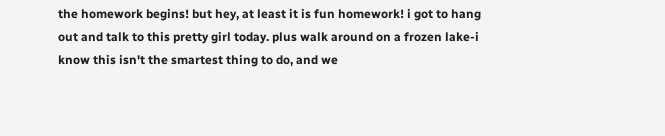the homework begins! but hey, at least it is fun homework! i got to hang out and talk to this pretty girl today. plus walk around on a frozen lake-i know this isn't the smartest thing to do, and we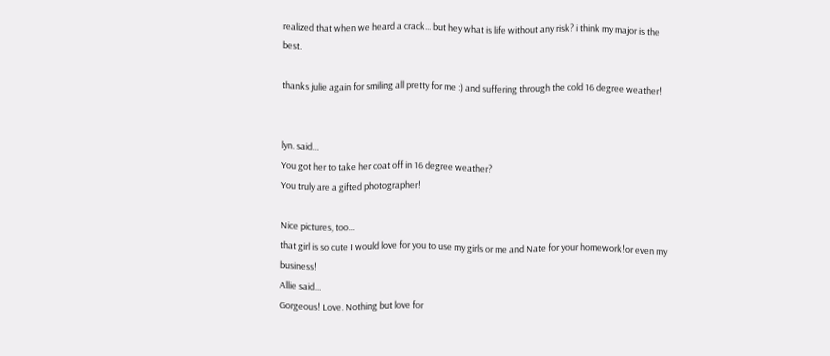realized that when we heard a crack... but hey what is life without any risk? i think my major is the best.

thanks julie again for smiling all pretty for me :) and suffering through the cold 16 degree weather!


lyn. said…
You got her to take her coat off in 16 degree weather?
You truly are a gifted photographer!

Nice pictures, too...
that girl is so cute I would love for you to use my girls or me and Nate for your homework!or even my business!
Allie said…
Gorgeous! Love. Nothing but love for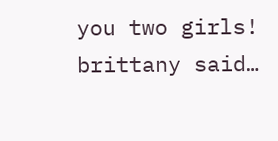you two girls!
brittany said…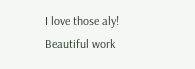I love those aly! Beautiful work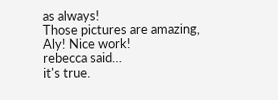as always!
Those pictures are amazing, Aly! Nice work!
rebecca said…
it's true.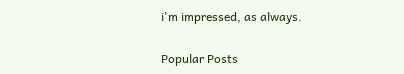i'm impressed, as always.

Popular Posts